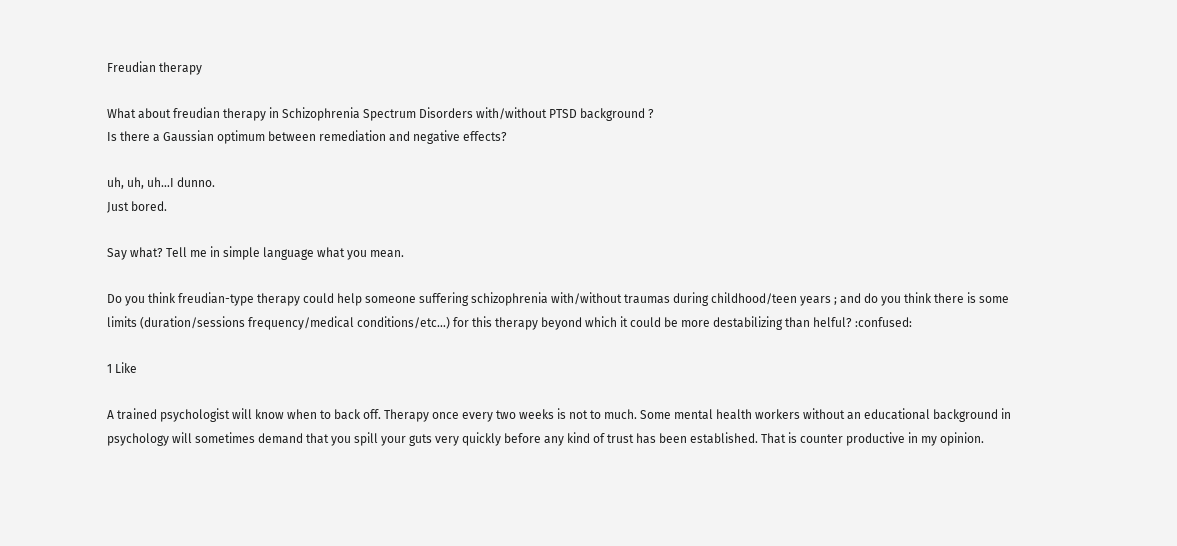Freudian therapy

What about freudian therapy in Schizophrenia Spectrum Disorders with/without PTSD background ?
Is there a Gaussian optimum between remediation and negative effects?

uh, uh, uh…I dunno.
Just bored.

Say what? Tell me in simple language what you mean.

Do you think freudian-type therapy could help someone suffering schizophrenia with/without traumas during childhood/teen years ; and do you think there is some limits (duration/sessions frequency/medical conditions/etc…) for this therapy beyond which it could be more destabilizing than helful? :confused:

1 Like

A trained psychologist will know when to back off. Therapy once every two weeks is not to much. Some mental health workers without an educational background in psychology will sometimes demand that you spill your guts very quickly before any kind of trust has been established. That is counter productive in my opinion.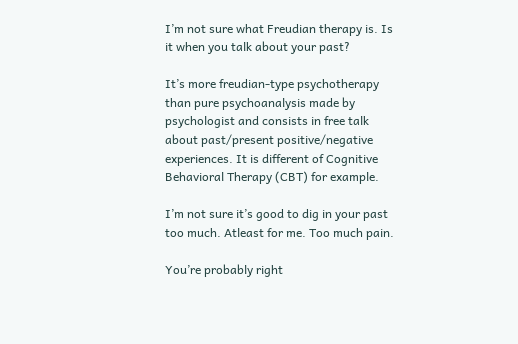I’m not sure what Freudian therapy is. Is it when you talk about your past?

It’s more freudian-type psychotherapy than pure psychoanalysis made by psychologist and consists in free talk about past/present positive/negative experiences. It is different of Cognitive Behavioral Therapy (CBT) for example.

I’m not sure it’s good to dig in your past too much. Atleast for me. Too much pain.

You’re probably right